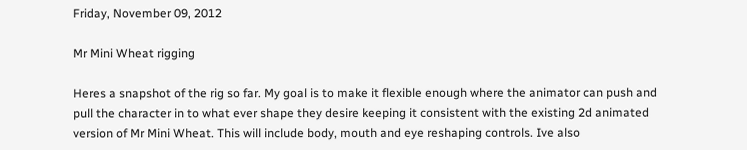Friday, November 09, 2012

Mr Mini Wheat rigging

Heres a snapshot of the rig so far. My goal is to make it flexible enough where the animator can push and pull the character in to what ever shape they desire keeping it consistent with the existing 2d animated version of Mr Mini Wheat. This will include body, mouth and eye reshaping controls. Ive also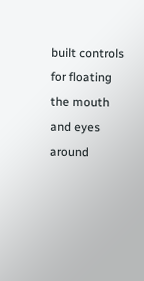built controls for floating the mouth and eyes around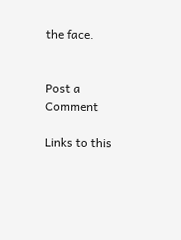the face.


Post a Comment

Links to this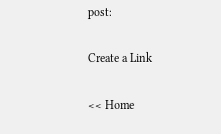post:

Create a Link

<< Home